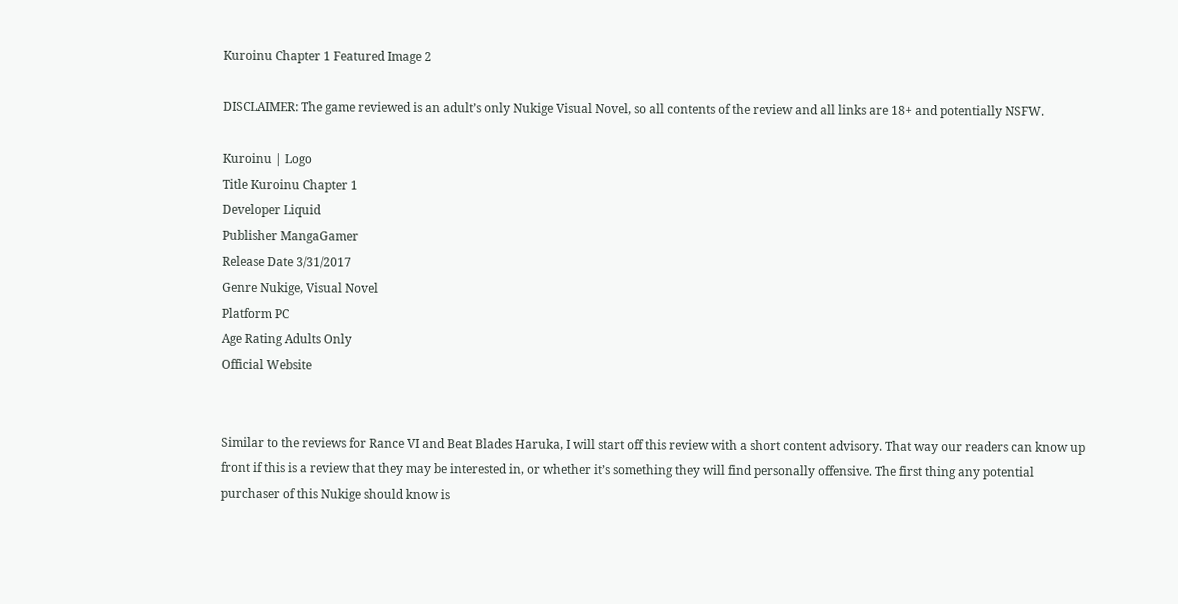Kuroinu Chapter 1 Featured Image 2

DISCLAIMER: The game reviewed is an adult’s only Nukige Visual Novel, so all contents of the review and all links are 18+ and potentially NSFW.

Kuroinu | Logo
Title Kuroinu Chapter 1
Developer Liquid
Publisher MangaGamer
Release Date 3/31/2017
Genre Nukige, Visual Novel
Platform PC
Age Rating Adults Only
Official Website


Similar to the reviews for Rance VI and Beat Blades Haruka, I will start off this review with a short content advisory. That way our readers can know up front if this is a review that they may be interested in, or whether it’s something they will find personally offensive. The first thing any potential purchaser of this Nukige should know is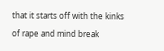that it starts off with the kinks of rape and mind break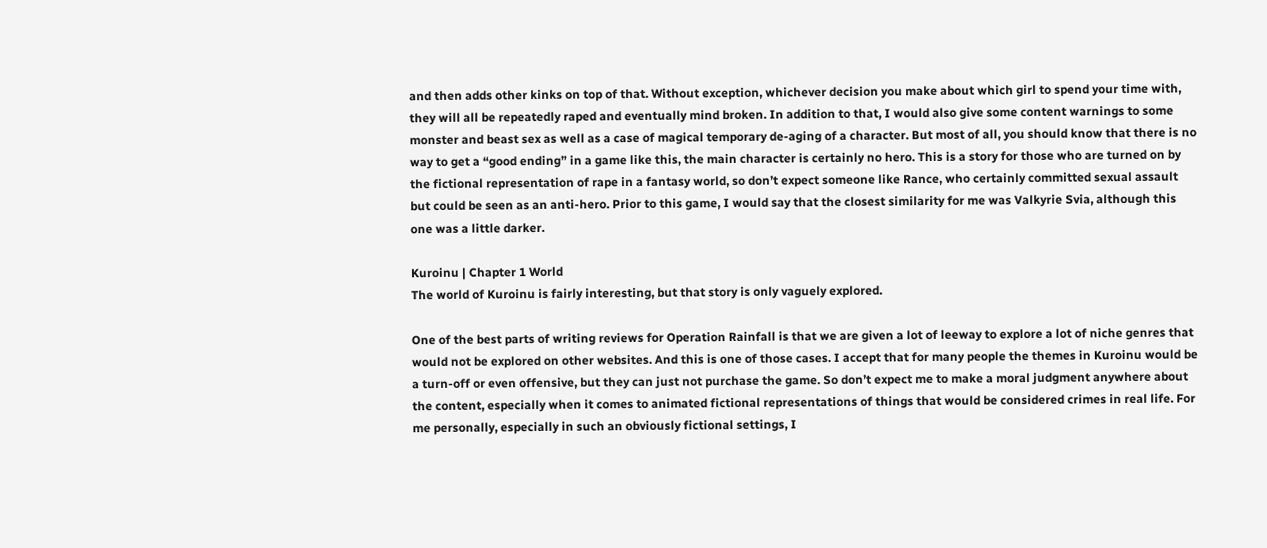and then adds other kinks on top of that. Without exception, whichever decision you make about which girl to spend your time with, they will all be repeatedly raped and eventually mind broken. In addition to that, I would also give some content warnings to some monster and beast sex as well as a case of magical temporary de-aging of a character. But most of all, you should know that there is no way to get a “good ending” in a game like this, the main character is certainly no hero. This is a story for those who are turned on by the fictional representation of rape in a fantasy world, so don’t expect someone like Rance, who certainly committed sexual assault but could be seen as an anti-hero. Prior to this game, I would say that the closest similarity for me was Valkyrie Svia, although this one was a little darker.

Kuroinu | Chapter 1 World
The world of Kuroinu is fairly interesting, but that story is only vaguely explored.

One of the best parts of writing reviews for Operation Rainfall is that we are given a lot of leeway to explore a lot of niche genres that would not be explored on other websites. And this is one of those cases. I accept that for many people the themes in Kuroinu would be a turn-off or even offensive, but they can just not purchase the game. So don’t expect me to make a moral judgment anywhere about the content, especially when it comes to animated fictional representations of things that would be considered crimes in real life. For me personally, especially in such an obviously fictional settings, I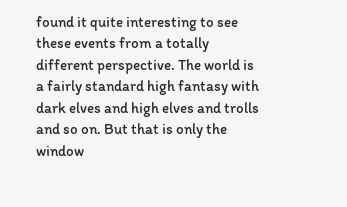found it quite interesting to see these events from a totally different perspective. The world is a fairly standard high fantasy with dark elves and high elves and trolls and so on. But that is only the window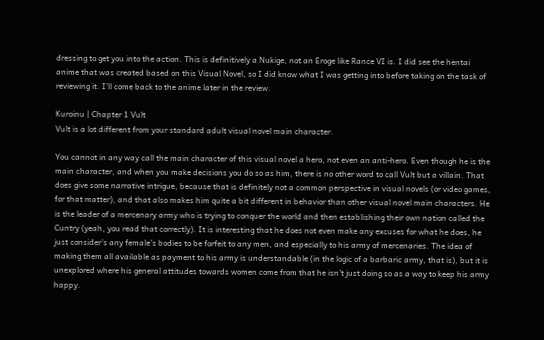dressing to get you into the action. This is definitively a Nukige, not an Eroge like Rance VI is. I did see the hentai anime that was created based on this Visual Novel, so I did know what I was getting into before taking on the task of reviewing it. I’ll come back to the anime later in the review.

Kuroinu | Chapter 1 Vult
Vult is a lot different from your standard adult visual novel main character.

You cannot in any way call the main character of this visual novel a hero, not even an anti-hero. Even though he is the main character, and when you make decisions you do so as him, there is no other word to call Vult but a villain. That does give some narrative intrigue, because that is definitely not a common perspective in visual novels (or video games, for that matter), and that also makes him quite a bit different in behavior than other visual novel main characters. He is the leader of a mercenary army who is trying to conquer the world and then establishing their own nation called the Cuntry (yeah, you read that correctly). It is interesting that he does not even make any excuses for what he does, he just consider’s any female’s bodies to be forfeit to any men, and especially to his army of mercenaries. The idea of making them all available as payment to his army is understandable (in the logic of a barbaric army, that is), but it is unexplored where his general attitudes towards women come from that he isn’t just doing so as a way to keep his army happy.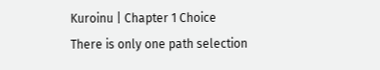Kuroinu | Chapter 1 Choice
There is only one path selection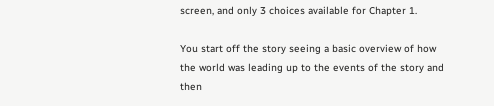screen, and only 3 choices available for Chapter 1.

You start off the story seeing a basic overview of how the world was leading up to the events of the story and then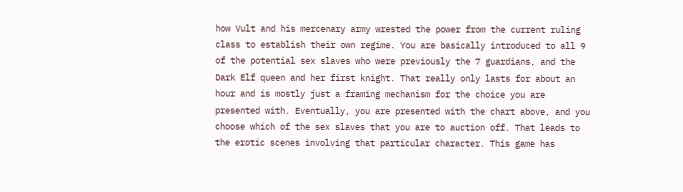how Vult and his mercenary army wrested the power from the current ruling class to establish their own regime. You are basically introduced to all 9 of the potential sex slaves who were previously the 7 guardians, and the Dark Elf queen and her first knight. That really only lasts for about an hour and is mostly just a framing mechanism for the choice you are presented with. Eventually, you are presented with the chart above, and you choose which of the sex slaves that you are to auction off. That leads to the erotic scenes involving that particular character. This game has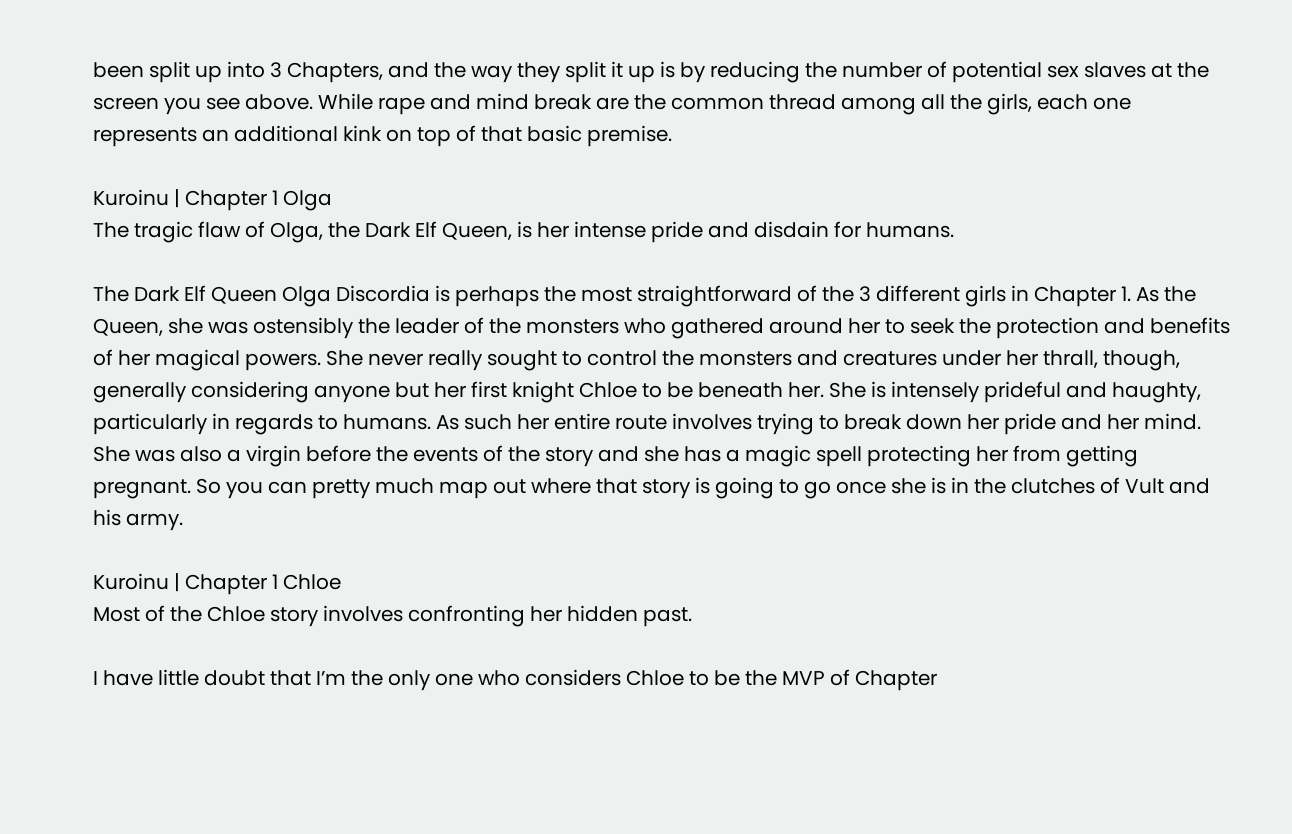been split up into 3 Chapters, and the way they split it up is by reducing the number of potential sex slaves at the screen you see above. While rape and mind break are the common thread among all the girls, each one represents an additional kink on top of that basic premise.

Kuroinu | Chapter 1 Olga
The tragic flaw of Olga, the Dark Elf Queen, is her intense pride and disdain for humans.

The Dark Elf Queen Olga Discordia is perhaps the most straightforward of the 3 different girls in Chapter 1. As the Queen, she was ostensibly the leader of the monsters who gathered around her to seek the protection and benefits of her magical powers. She never really sought to control the monsters and creatures under her thrall, though, generally considering anyone but her first knight Chloe to be beneath her. She is intensely prideful and haughty, particularly in regards to humans. As such her entire route involves trying to break down her pride and her mind. She was also a virgin before the events of the story and she has a magic spell protecting her from getting pregnant. So you can pretty much map out where that story is going to go once she is in the clutches of Vult and his army.

Kuroinu | Chapter 1 Chloe
Most of the Chloe story involves confronting her hidden past.

I have little doubt that I’m the only one who considers Chloe to be the MVP of Chapter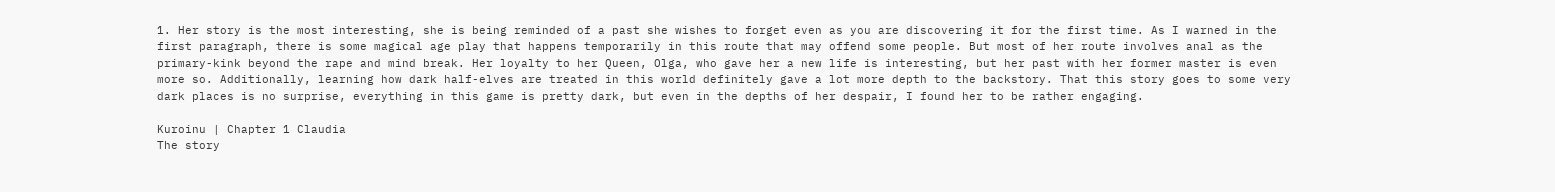1. Her story is the most interesting, she is being reminded of a past she wishes to forget even as you are discovering it for the first time. As I warned in the first paragraph, there is some magical age play that happens temporarily in this route that may offend some people. But most of her route involves anal as the primary-kink beyond the rape and mind break. Her loyalty to her Queen, Olga, who gave her a new life is interesting, but her past with her former master is even more so. Additionally, learning how dark half-elves are treated in this world definitely gave a lot more depth to the backstory. That this story goes to some very dark places is no surprise, everything in this game is pretty dark, but even in the depths of her despair, I found her to be rather engaging.

Kuroinu | Chapter 1 Claudia
The story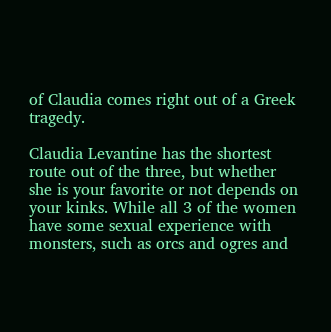of Claudia comes right out of a Greek tragedy.

Claudia Levantine has the shortest route out of the three, but whether she is your favorite or not depends on your kinks. While all 3 of the women have some sexual experience with monsters, such as orcs and ogres and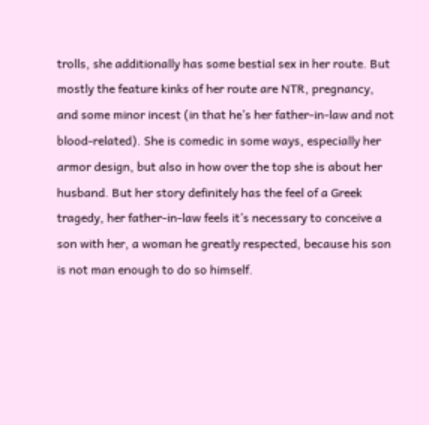trolls, she additionally has some bestial sex in her route. But mostly the feature kinks of her route are NTR, pregnancy, and some minor incest (in that he’s her father-in-law and not blood-related). She is comedic in some ways, especially her armor design, but also in how over the top she is about her husband. But her story definitely has the feel of a Greek tragedy, her father-in-law feels it’s necessary to conceive a son with her, a woman he greatly respected, because his son is not man enough to do so himself.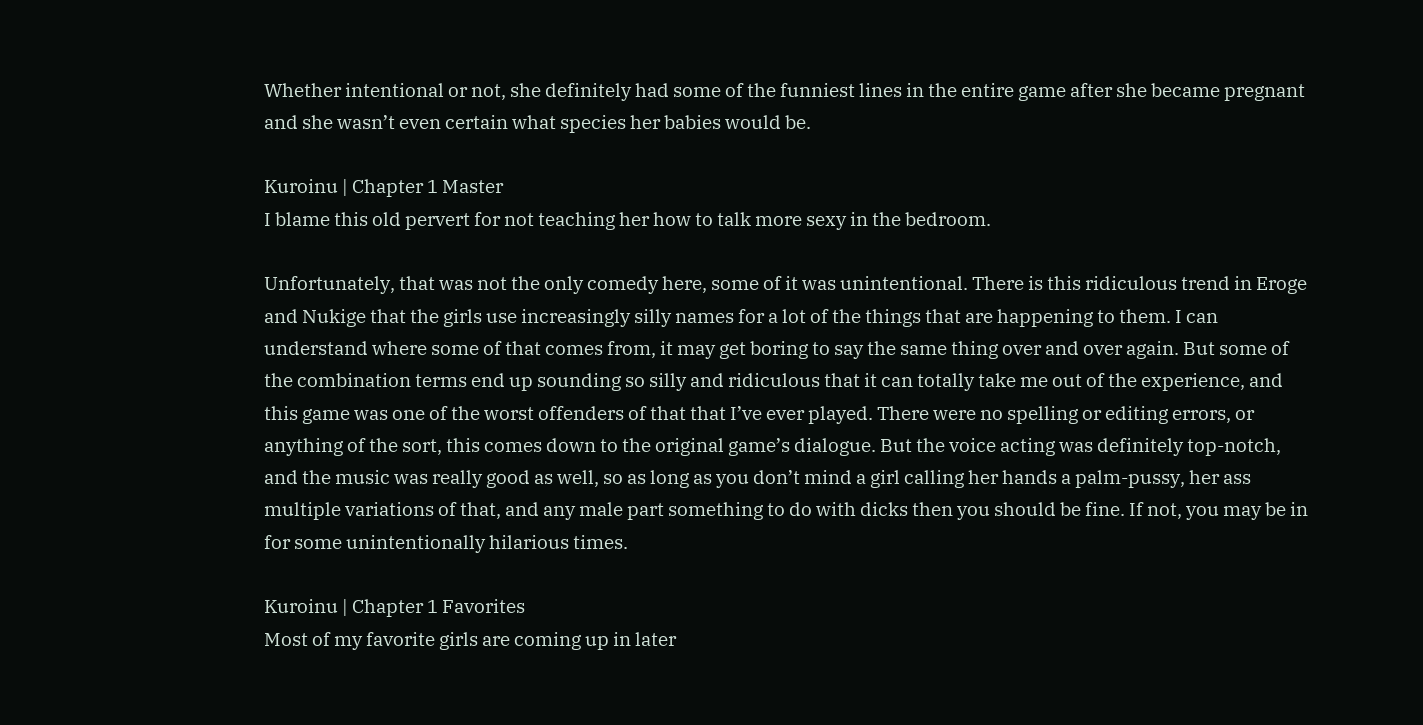Whether intentional or not, she definitely had some of the funniest lines in the entire game after she became pregnant and she wasn’t even certain what species her babies would be.

Kuroinu | Chapter 1 Master
I blame this old pervert for not teaching her how to talk more sexy in the bedroom.

Unfortunately, that was not the only comedy here, some of it was unintentional. There is this ridiculous trend in Eroge and Nukige that the girls use increasingly silly names for a lot of the things that are happening to them. I can understand where some of that comes from, it may get boring to say the same thing over and over again. But some of the combination terms end up sounding so silly and ridiculous that it can totally take me out of the experience, and this game was one of the worst offenders of that that I’ve ever played. There were no spelling or editing errors, or anything of the sort, this comes down to the original game’s dialogue. But the voice acting was definitely top-notch, and the music was really good as well, so as long as you don’t mind a girl calling her hands a palm-pussy, her ass multiple variations of that, and any male part something to do with dicks then you should be fine. If not, you may be in for some unintentionally hilarious times.

Kuroinu | Chapter 1 Favorites
Most of my favorite girls are coming up in later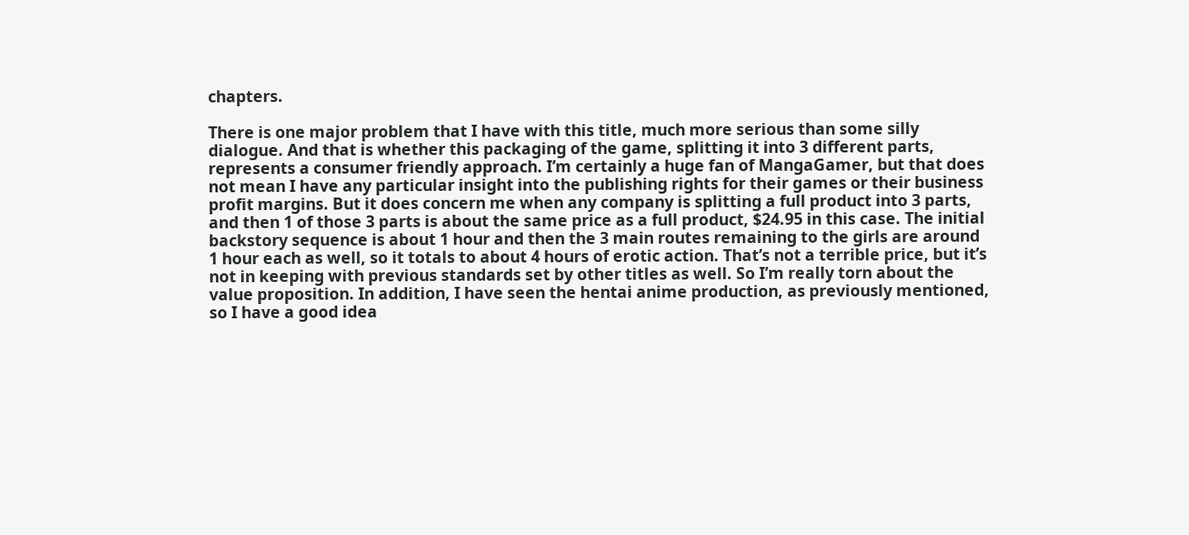chapters.

There is one major problem that I have with this title, much more serious than some silly dialogue. And that is whether this packaging of the game, splitting it into 3 different parts, represents a consumer friendly approach. I’m certainly a huge fan of MangaGamer, but that does not mean I have any particular insight into the publishing rights for their games or their business profit margins. But it does concern me when any company is splitting a full product into 3 parts, and then 1 of those 3 parts is about the same price as a full product, $24.95 in this case. The initial backstory sequence is about 1 hour and then the 3 main routes remaining to the girls are around 1 hour each as well, so it totals to about 4 hours of erotic action. That’s not a terrible price, but it’s not in keeping with previous standards set by other titles as well. So I’m really torn about the value proposition. In addition, I have seen the hentai anime production, as previously mentioned, so I have a good idea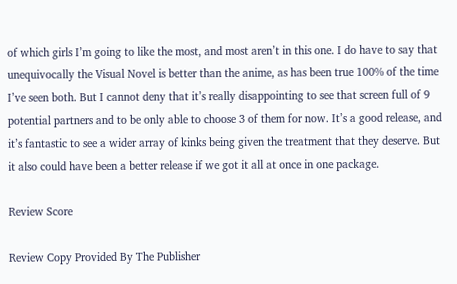of which girls I’m going to like the most, and most aren’t in this one. I do have to say that unequivocally the Visual Novel is better than the anime, as has been true 100% of the time I’ve seen both. But I cannot deny that it’s really disappointing to see that screen full of 9 potential partners and to be only able to choose 3 of them for now. It’s a good release, and it’s fantastic to see a wider array of kinks being given the treatment that they deserve. But it also could have been a better release if we got it all at once in one package.

Review Score

Review Copy Provided By The Publisher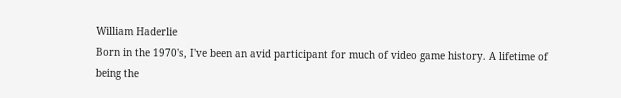William Haderlie
Born in the 1970's, I've been an avid participant for much of video game history. A lifetime of being the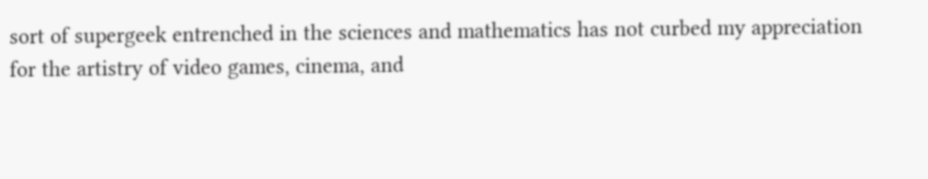sort of supergeek entrenched in the sciences and mathematics has not curbed my appreciation for the artistry of video games, cinema, and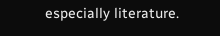especially literature.